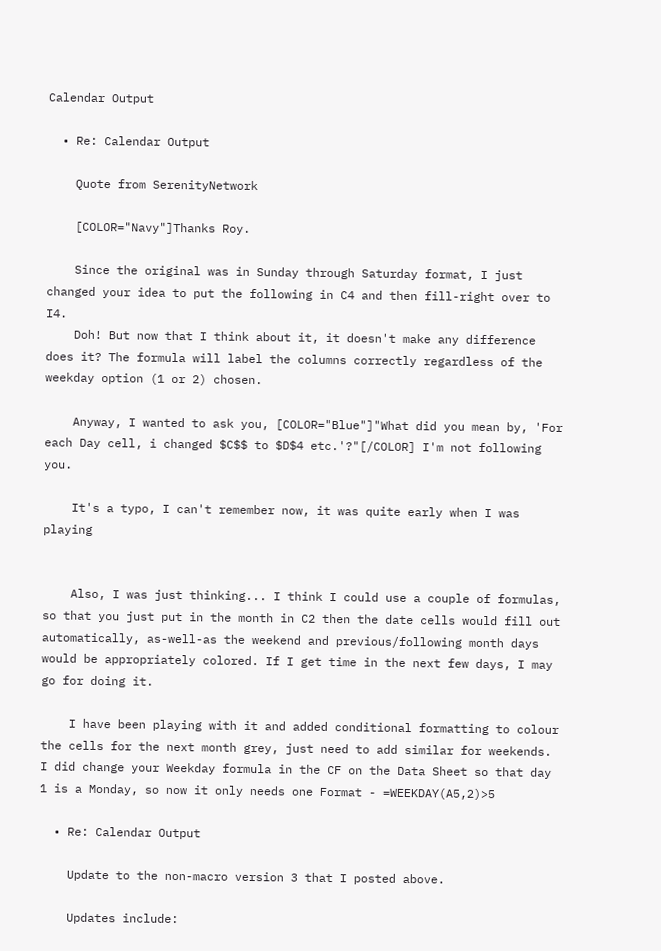Calendar Output

  • Re: Calendar Output

    Quote from SerenityNetwork

    [COLOR="Navy"]Thanks Roy.

    Since the original was in Sunday through Saturday format, I just changed your idea to put the following in C4 and then fill-right over to I4.
    Doh! But now that I think about it, it doesn't make any difference does it? The formula will label the columns correctly regardless of the weekday option (1 or 2) chosen.

    Anyway, I wanted to ask you, [COLOR="Blue"]"What did you mean by, 'For each Day cell, i changed $C$$ to $D$4 etc.'?"[/COLOR] I'm not following you.

    It's a typo, I can't remember now, it was quite early when I was playing


    Also, I was just thinking... I think I could use a couple of formulas, so that you just put in the month in C2 then the date cells would fill out automatically, as-well-as the weekend and previous/following month days would be appropriately colored. If I get time in the next few days, I may go for doing it.

    I have been playing with it and added conditional formatting to colour the cells for the next month grey, just need to add similar for weekends. I did change your Weekday formula in the CF on the Data Sheet so that day 1 is a Monday, so now it only needs one Format - =WEEKDAY(A5,2)>5

  • Re: Calendar Output

    Update to the non-macro version 3 that I posted above.

    Updates include: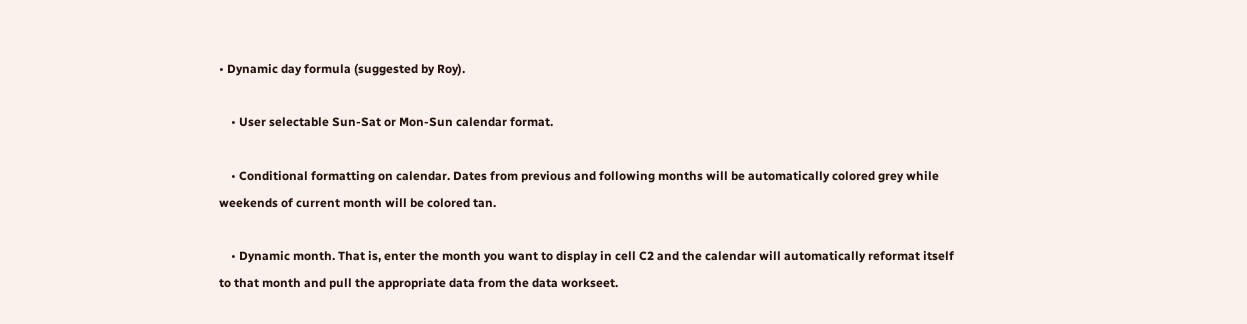• Dynamic day formula (suggested by Roy).

    • User selectable Sun-Sat or Mon-Sun calendar format.

    • Conditional formatting on calendar. Dates from previous and following months will be automatically colored grey while weekends of current month will be colored tan.

    • Dynamic month. That is, enter the month you want to display in cell C2 and the calendar will automatically reformat itself to that month and pull the appropriate data from the data workseet.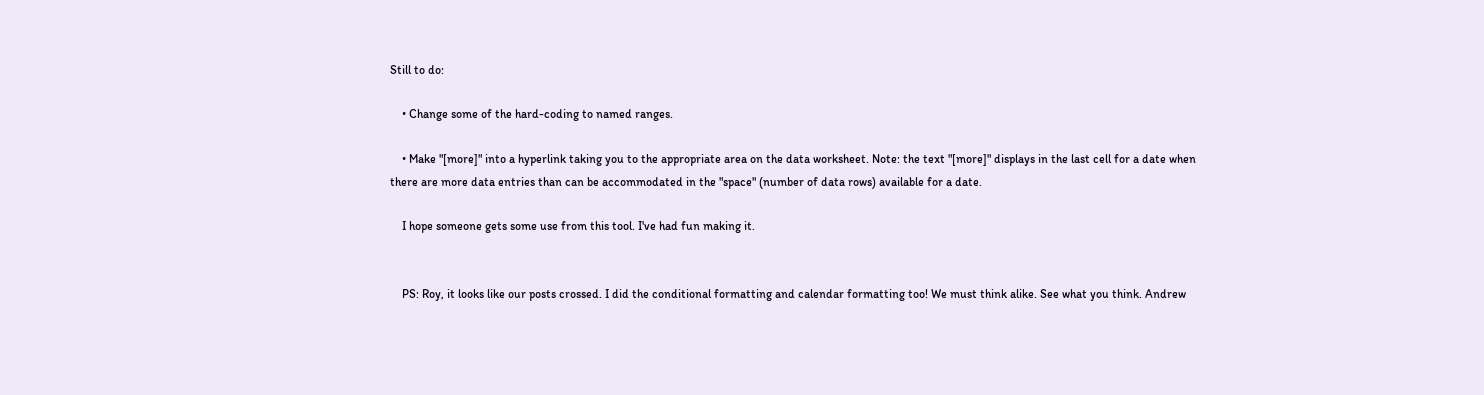Still to do:

    • Change some of the hard-coding to named ranges.

    • Make "[more]" into a hyperlink taking you to the appropriate area on the data worksheet. Note: the text "[more]" displays in the last cell for a date when there are more data entries than can be accommodated in the "space" (number of data rows) available for a date.

    I hope someone gets some use from this tool. I've had fun making it.


    PS: Roy, it looks like our posts crossed. I did the conditional formatting and calendar formatting too! We must think alike. See what you think. Andrew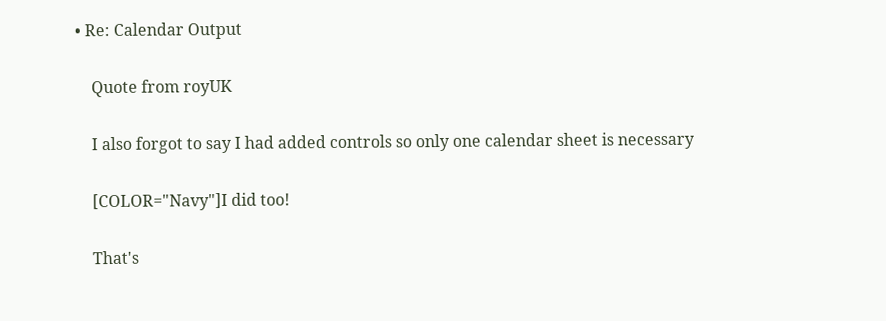• Re: Calendar Output

    Quote from royUK

    I also forgot to say I had added controls so only one calendar sheet is necessary

    [COLOR="Navy"]I did too!

    That's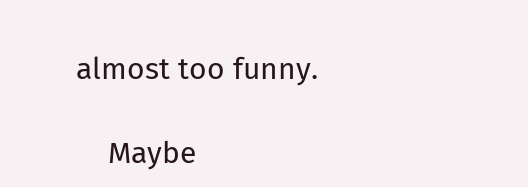almost too funny.

    Maybe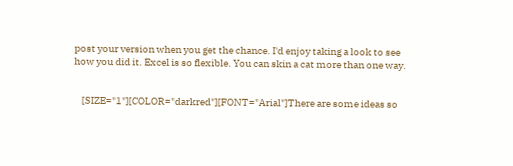post your version when you get the chance. I'd enjoy taking a look to see how you did it. Excel is so flexible. You can skin a cat more than one way.


    [SIZE="1"][COLOR="darkred"][FONT="Arial"]There are some ideas so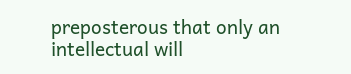preposterous that only an intellectual will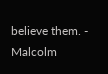believe them. - Malcolm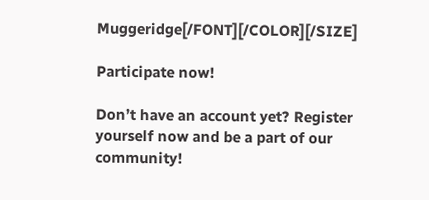Muggeridge[/FONT][/COLOR][/SIZE]

Participate now!

Don’t have an account yet? Register yourself now and be a part of our community!